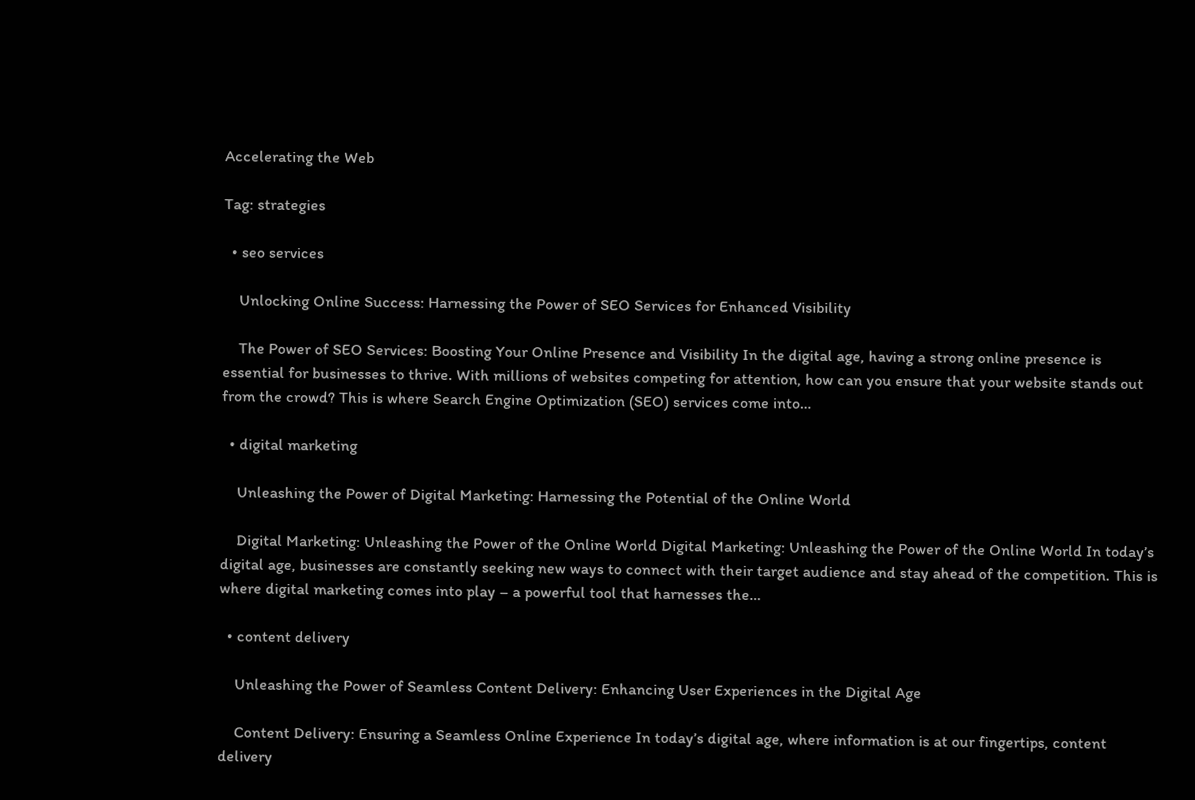Accelerating the Web

Tag: strategies

  • seo services

    Unlocking Online Success: Harnessing the Power of SEO Services for Enhanced Visibility

    The Power of SEO Services: Boosting Your Online Presence and Visibility In the digital age, having a strong online presence is essential for businesses to thrive. With millions of websites competing for attention, how can you ensure that your website stands out from the crowd? This is where Search Engine Optimization (SEO) services come into…

  • digital marketing

    Unleashing the Power of Digital Marketing: Harnessing the Potential of the Online World

    Digital Marketing: Unleashing the Power of the Online World Digital Marketing: Unleashing the Power of the Online World In today’s digital age, businesses are constantly seeking new ways to connect with their target audience and stay ahead of the competition. This is where digital marketing comes into play – a powerful tool that harnesses the…

  • content delivery

    Unleashing the Power of Seamless Content Delivery: Enhancing User Experiences in the Digital Age

    Content Delivery: Ensuring a Seamless Online Experience In today’s digital age, where information is at our fingertips, content delivery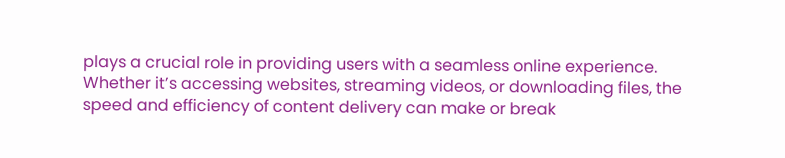plays a crucial role in providing users with a seamless online experience. Whether it’s accessing websites, streaming videos, or downloading files, the speed and efficiency of content delivery can make or break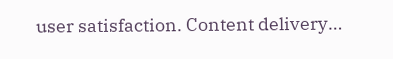user satisfaction. Content delivery…